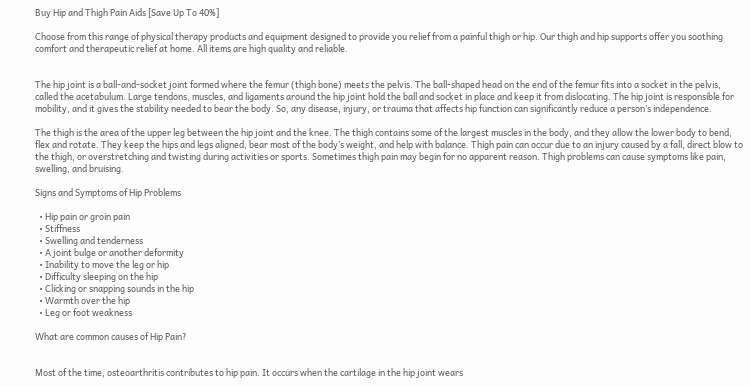Buy Hip and Thigh Pain Aids [Save Up To 40%]

Choose from this range of physical therapy products and equipment designed to provide you relief from a painful thigh or hip. Our thigh and hip supports offer you soothing comfort and therapeutic relief at home. All items are high quality and reliable.


The hip joint is a ball-and-socket joint formed where the femur (thigh bone) meets the pelvis. The ball-shaped head on the end of the femur fits into a socket in the pelvis, called the acetabulum. Large tendons, muscles, and ligaments around the hip joint hold the ball and socket in place and keep it from dislocating. The hip joint is responsible for mobility, and it gives the stability needed to bear the body. So, any disease, injury, or trauma that affects hip function can significantly reduce a person’s independence.

The thigh is the area of the upper leg between the hip joint and the knee. The thigh contains some of the largest muscles in the body, and they allow the lower body to bend, flex and rotate. They keep the hips and legs aligned, bear most of the body’s weight, and help with balance. Thigh pain can occur due to an injury caused by a fall, direct blow to the thigh, or overstretching and twisting during activities or sports. Sometimes thigh pain may begin for no apparent reason. Thigh problems can cause symptoms like pain, swelling, and bruising.

Signs and Symptoms of Hip Problems

  • Hip pain or groin pain
  • Stiffness
  • Swelling and tenderness
  • A joint bulge or another deformity
  • Inability to move the leg or hip
  • Difficulty sleeping on the hip
  • Clicking or snapping sounds in the hip
  • Warmth over the hip
  • Leg or foot weakness

What are common causes of Hip Pain?


Most of the time, osteoarthritis contributes to hip pain. It occurs when the cartilage in the hip joint wears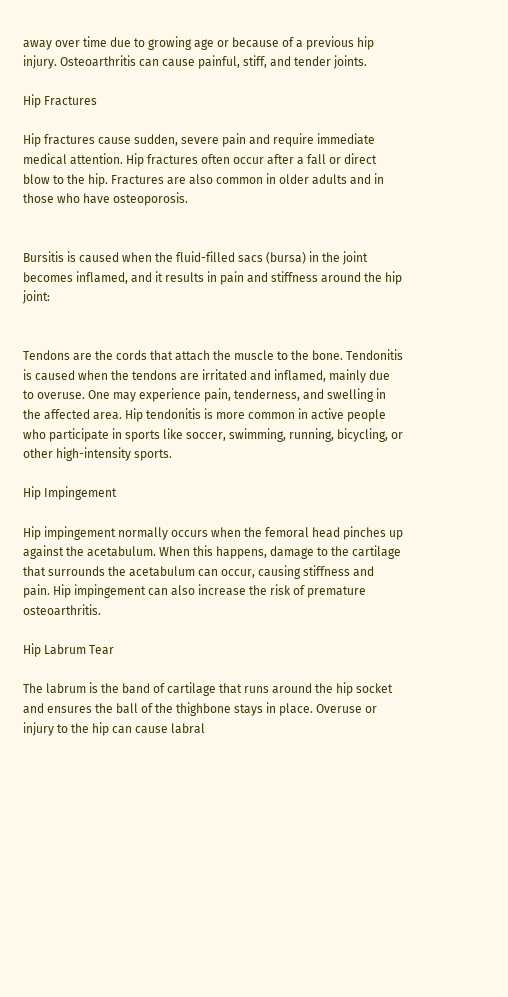away over time due to growing age or because of a previous hip injury. Osteoarthritis can cause painful, stiff, and tender joints.

Hip Fractures

Hip fractures cause sudden, severe pain and require immediate medical attention. Hip fractures often occur after a fall or direct blow to the hip. Fractures are also common in older adults and in those who have osteoporosis.


Bursitis is caused when the fluid-filled sacs (bursa) in the joint becomes inflamed, and it results in pain and stiffness around the hip joint:


Tendons are the cords that attach the muscle to the bone. Tendonitis is caused when the tendons are irritated and inflamed, mainly due to overuse. One may experience pain, tenderness, and swelling in the affected area. Hip tendonitis is more common in active people who participate in sports like soccer, swimming, running, bicycling, or other high-intensity sports.

Hip Impingement

Hip impingement normally occurs when the femoral head pinches up against the acetabulum. When this happens, damage to the cartilage that surrounds the acetabulum can occur, causing stiffness and pain. Hip impingement can also increase the risk of premature osteoarthritis.

Hip Labrum Tear

The labrum is the band of cartilage that runs around the hip socket and ensures the ball of the thighbone stays in place. Overuse or injury to the hip can cause labral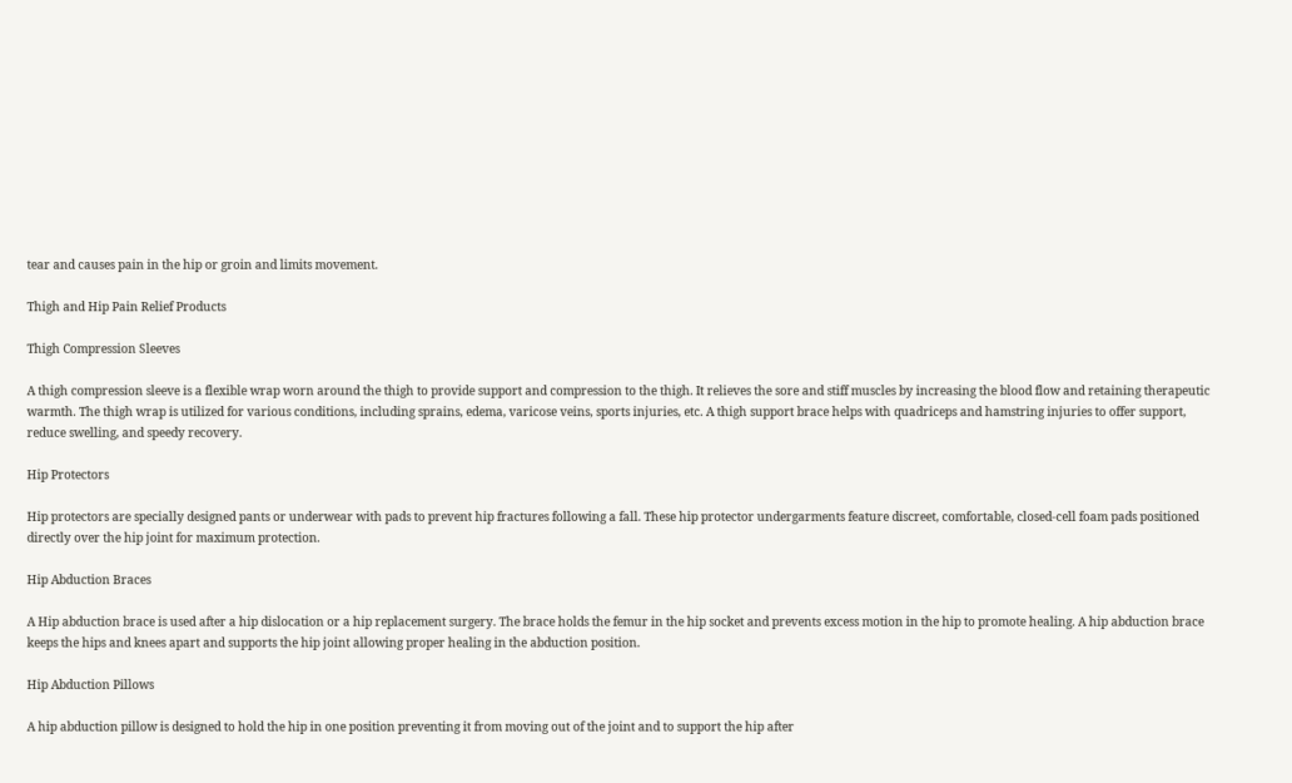tear and causes pain in the hip or groin and limits movement.

Thigh and Hip Pain Relief Products

Thigh Compression Sleeves

A thigh compression sleeve is a flexible wrap worn around the thigh to provide support and compression to the thigh. It relieves the sore and stiff muscles by increasing the blood flow and retaining therapeutic warmth. The thigh wrap is utilized for various conditions, including sprains, edema, varicose veins, sports injuries, etc. A thigh support brace helps with quadriceps and hamstring injuries to offer support, reduce swelling, and speedy recovery.

Hip Protectors

Hip protectors are specially designed pants or underwear with pads to prevent hip fractures following a fall. These hip protector undergarments feature discreet, comfortable, closed-cell foam pads positioned directly over the hip joint for maximum protection.

Hip Abduction Braces

A Hip abduction brace is used after a hip dislocation or a hip replacement surgery. The brace holds the femur in the hip socket and prevents excess motion in the hip to promote healing. A hip abduction brace keeps the hips and knees apart and supports the hip joint allowing proper healing in the abduction position.

Hip Abduction Pillows

A hip abduction pillow is designed to hold the hip in one position preventing it from moving out of the joint and to support the hip after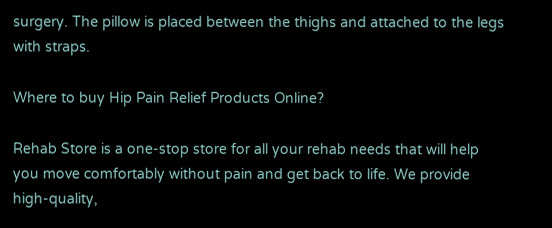surgery. The pillow is placed between the thighs and attached to the legs with straps.

Where to buy Hip Pain Relief Products Online?

Rehab Store is a one-stop store for all your rehab needs that will help you move comfortably without pain and get back to life. We provide high-quality,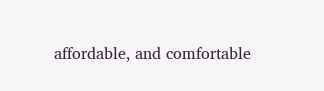affordable, and comfortable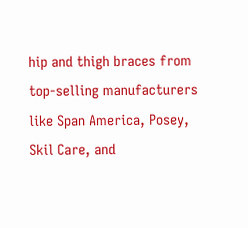hip and thigh braces from top-selling manufacturers like Span America, Posey, Skil Care, and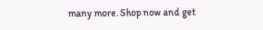many more. Shop now and get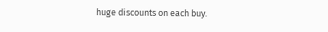huge discounts on each buy.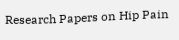Research Papers on Hip Pain